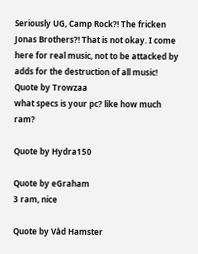Seriously UG, Camp Rock?! The fricken Jonas Brothers?! That is not okay. I come here for real music, not to be attacked by adds for the destruction of all music!
Quote by Trowzaa
what specs is your pc? like how much ram?

Quote by Hydra150

Quote by eGraham
3 ram, nice

Quote by Våd Hamster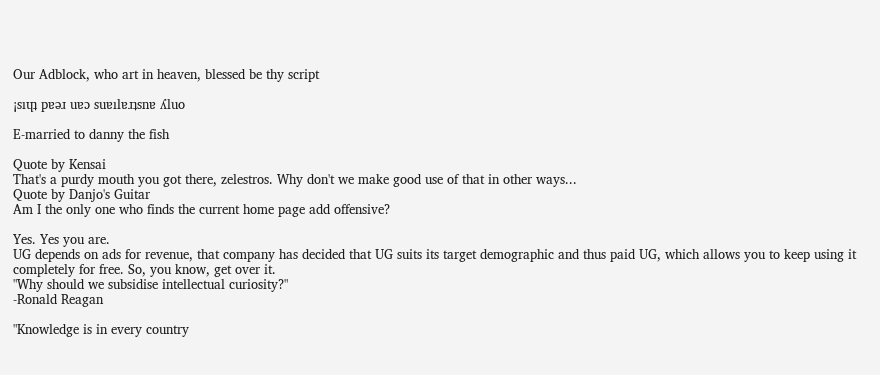Our Adblock, who art in heaven, blessed be thy script

¡sıɥʇ pɐǝɹ uɐɔ suɐılɐɹʇsnɐ ʎluo

E-married to danny the fish

Quote by Kensai
That's a purdy mouth you got there, zelestros. Why don't we make good use of that in other ways...
Quote by Danjo's Guitar
Am I the only one who finds the current home page add offensive?

Yes. Yes you are.
UG depends on ads for revenue, that company has decided that UG suits its target demographic and thus paid UG, which allows you to keep using it completely for free. So, you know, get over it.
"Why should we subsidise intellectual curiosity?"
-Ronald Reagan

"Knowledge is in every country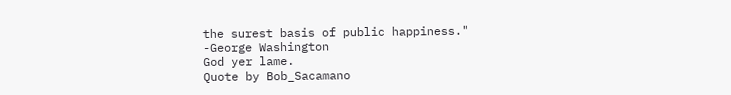the surest basis of public happiness."
-George Washington
God yer lame.
Quote by Bob_Sacamano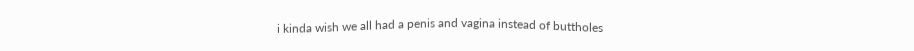i kinda wish we all had a penis and vagina instead of buttholes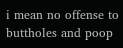i mean no offense to buttholes and poop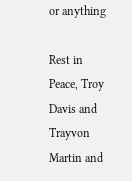or anything

Rest in Peace, Troy Davis and Trayvon Martin and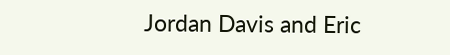Jordan Davis and Eric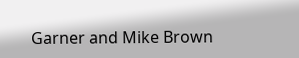Garner and Mike Brown